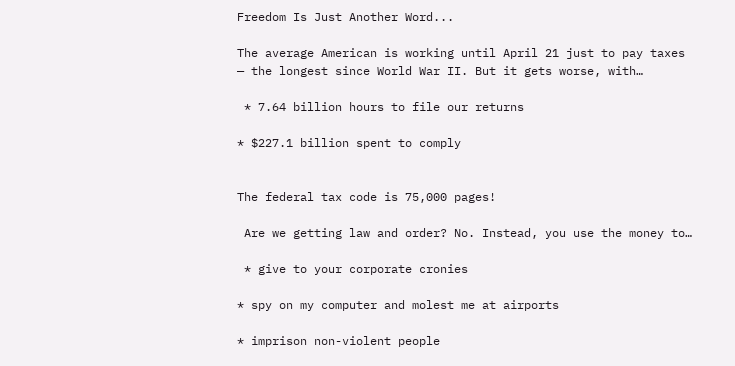Freedom Is Just Another Word...

The average American is working until April 21 just to pay taxes — the longest since World War II. But it gets worse, with…

 * 7.64 billion hours to file our returns

* $227.1 billion spent to comply


The federal tax code is 75,000 pages!

 Are we getting law and order? No. Instead, you use the money to…

 * give to your corporate cronies

* spy on my computer and molest me at airports

* imprison non-violent people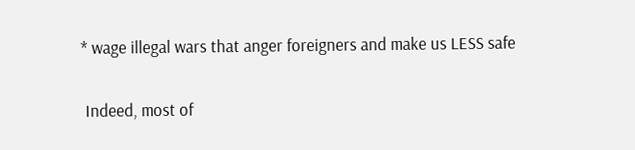* wage illegal wars that anger foreigners and make us LESS safe

 Indeed, most of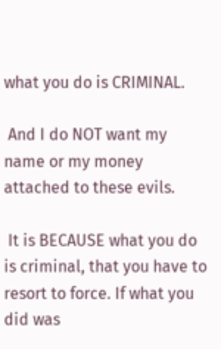what you do is CRIMINAL.

 And I do NOT want my name or my money attached to these evils.

 It is BECAUSE what you do is criminal, that you have to resort to force. If what you did was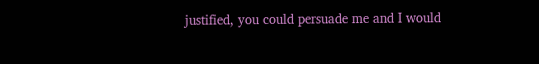justified, you could persuade me and I would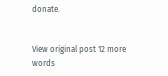donate.


View original post 12 more words